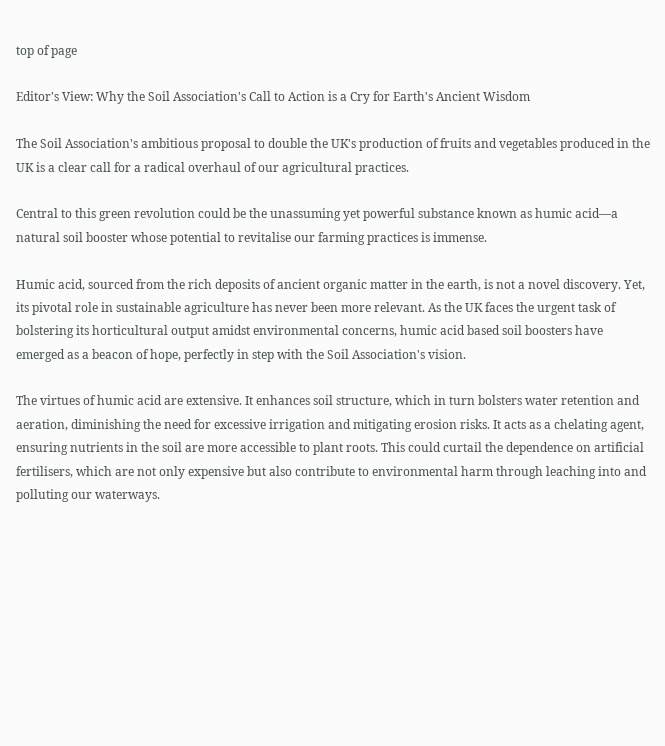top of page

Editor's View: Why the Soil Association's Call to Action is a Cry for Earth's Ancient Wisdom

The Soil Association's ambitious proposal to double the UK's production of fruits and vegetables produced in the UK is a clear call for a radical overhaul of our agricultural practices.

Central to this green revolution could be the unassuming yet powerful substance known as humic acid—a natural soil booster whose potential to revitalise our farming practices is immense.

Humic acid, sourced from the rich deposits of ancient organic matter in the earth, is not a novel discovery. Yet, its pivotal role in sustainable agriculture has never been more relevant. As the UK faces the urgent task of bolstering its horticultural output amidst environmental concerns, humic acid based soil boosters have emerged as a beacon of hope, perfectly in step with the Soil Association's vision.

The virtues of humic acid are extensive. It enhances soil structure, which in turn bolsters water retention and aeration, diminishing the need for excessive irrigation and mitigating erosion risks. It acts as a chelating agent, ensuring nutrients in the soil are more accessible to plant roots. This could curtail the dependence on artificial fertilisers, which are not only expensive but also contribute to environmental harm through leaching into and polluting our waterways.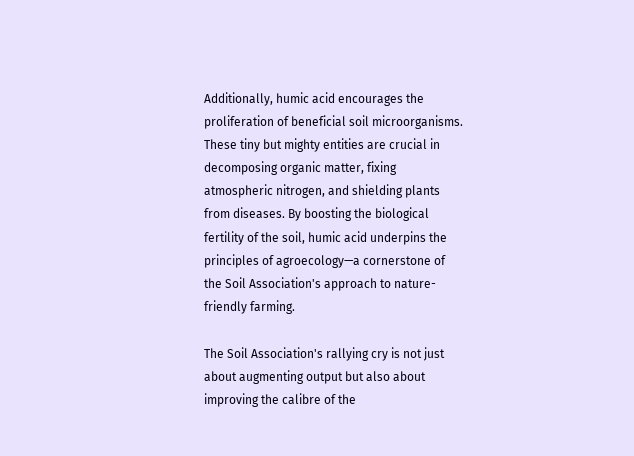Additionally, humic acid encourages the proliferation of beneficial soil microorganisms. These tiny but mighty entities are crucial in decomposing organic matter, fixing atmospheric nitrogen, and shielding plants from diseases. By boosting the biological fertility of the soil, humic acid underpins the principles of agroecology—a cornerstone of the Soil Association's approach to nature-friendly farming.

The Soil Association's rallying cry is not just about augmenting output but also about improving the calibre of the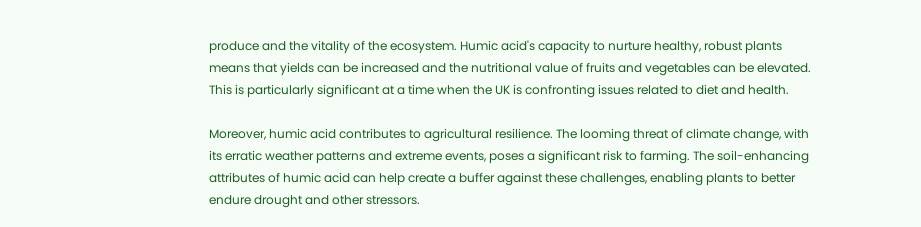produce and the vitality of the ecosystem. Humic acid's capacity to nurture healthy, robust plants means that yields can be increased and the nutritional value of fruits and vegetables can be elevated. This is particularly significant at a time when the UK is confronting issues related to diet and health.

Moreover, humic acid contributes to agricultural resilience. The looming threat of climate change, with its erratic weather patterns and extreme events, poses a significant risk to farming. The soil-enhancing attributes of humic acid can help create a buffer against these challenges, enabling plants to better endure drought and other stressors.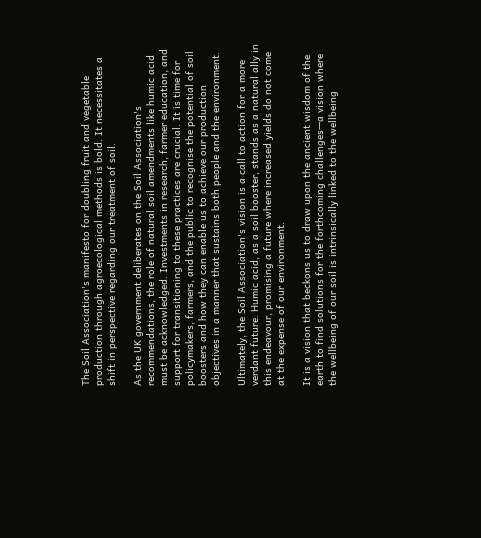The Soil Association's manifesto for doubling fruit and vegetable production through agroecological methods is bold. It necessitates a shift in perspective regarding our treatment of soil.

As the UK government deliberates on the Soil Association's recommendations, the role of natural soil amendments like humic acid must be acknowledged. Investments in research, farmer education, and support for transitioning to these practices are crucial. It is time for policymakers, farmers, and the public to recognise the potential of soil boosters and how they can enable us to achieve our production objectives in a manner that sustains both people and the environment.

Ultimately, the Soil Association's vision is a call to action for a more verdant future. Humic acid, as a soil booster, stands as a natural ally in this endeavour, promising a future where increased yields do not come at the expense of our environment.

It is a vision that beckons us to draw upon the ancient wisdom of the earth to find solutions for the forthcoming challenges—a vision where the wellbeing of our soil is intrinsically linked to the wellbeing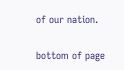of our nation.

bottom of page